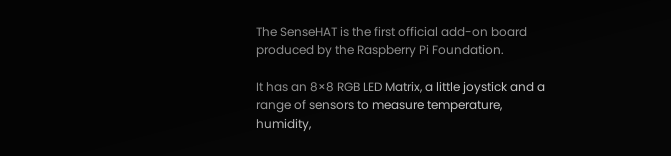The SenseHAT is the first official add-on board produced by the Raspberry Pi Foundation.

It has an 8×8 RGB LED Matrix, a little joystick and a range of sensors to measure temperature, humidity,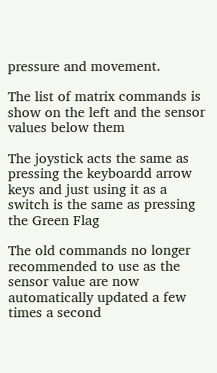pressure and movement.

The list of matrix commands is show on the left and the sensor values below them

The joystick acts the same as pressing the keyboardd arrow keys and just using it as a switch is the same as pressing the Green Flag

The old commands no longer recommended to use as the sensor value are now automatically updated a few times a second